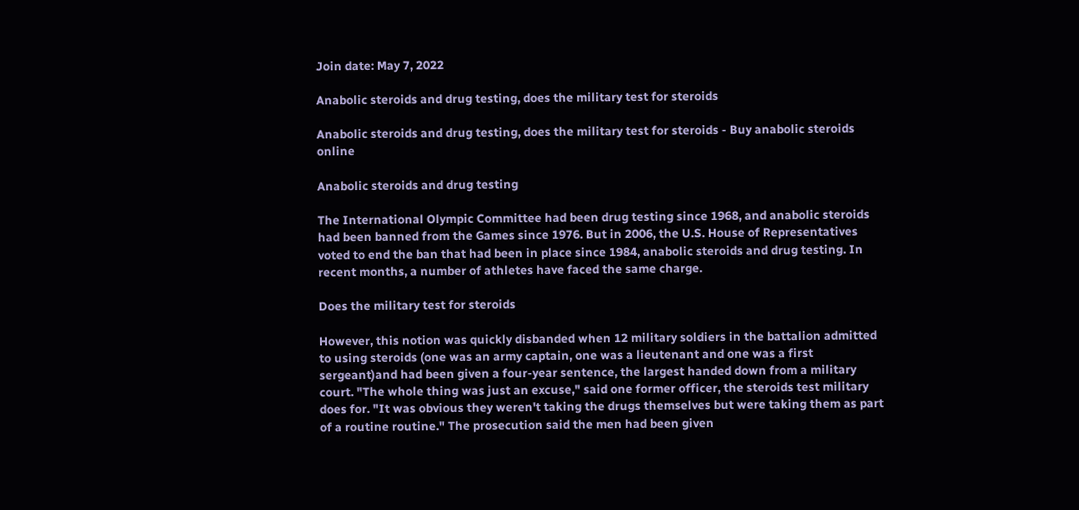Join date: May 7, 2022

Anabolic steroids and drug testing, does the military test for steroids

Anabolic steroids and drug testing, does the military test for steroids - Buy anabolic steroids online

Anabolic steroids and drug testing

The International Olympic Committee had been drug testing since 1968, and anabolic steroids had been banned from the Games since 1976. But in 2006, the U.S. House of Representatives voted to end the ban that had been in place since 1984, anabolic steroids and drug testing. In recent months, a number of athletes have faced the same charge.

Does the military test for steroids

However, this notion was quickly disbanded when 12 military soldiers in the battalion admitted to using steroids (one was an army captain, one was a lieutenant and one was a first sergeant)and had been given a four-year sentence, the largest handed down from a military court. "The whole thing was just an excuse," said one former officer, the steroids test military does for. "It was obvious they weren't taking the drugs themselves but were taking them as part of a routine routine." The prosecution said the men had been given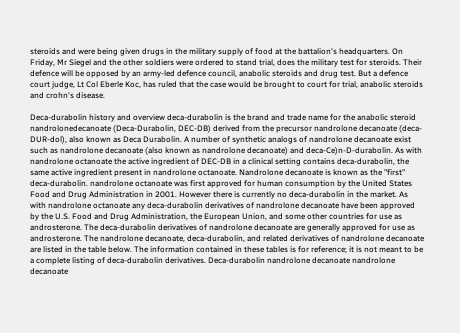steroids and were being given drugs in the military supply of food at the battalion's headquarters. On Friday, Mr Siegel and the other soldiers were ordered to stand trial, does the military test for steroids. Their defence will be opposed by an army-led defence council, anabolic steroids and drug test. But a defence court judge, Lt Col Eberle Koc, has ruled that the case would be brought to court for trial, anabolic steroids and crohn's disease.

Deca-durabolin history and overview deca-durabolin is the brand and trade name for the anabolic steroid nandrolonedecanoate (Deca-Durabolin, DEC-DB) derived from the precursor nandrolone decanoate (deca-DUR-dol), also known as Deca Durabolin. A number of synthetic analogs of nandrolone decanoate exist such as nandrolone decanoate (also known as nandrolone decanoate) and deca-Ce)n-D-durabolin. As with nandrolone octanoate the active ingredient of DEC-DB in a clinical setting contains deca-durabolin, the same active ingredient present in nandrolone octanoate. Nandrolone decanoate is known as the "first" deca-durabolin. nandrolone octanoate was first approved for human consumption by the United States Food and Drug Administration in 2001. However there is currently no deca-durabolin in the market. As with nandrolone octanoate any deca-durabolin derivatives of nandrolone decanoate have been approved by the U.S. Food and Drug Administration, the European Union, and some other countries for use as androsterone. The deca-durabolin derivatives of nandrolone decanoate are generally approved for use as androsterone. The nandrolone decanoate, deca-durabolin, and related derivatives of nandrolone decanoate are listed in the table below. The information contained in these tables is for reference; it is not meant to be a complete listing of deca-durabolin derivatives. Deca-durabolin nandrolone decanoate nandrolone decanoate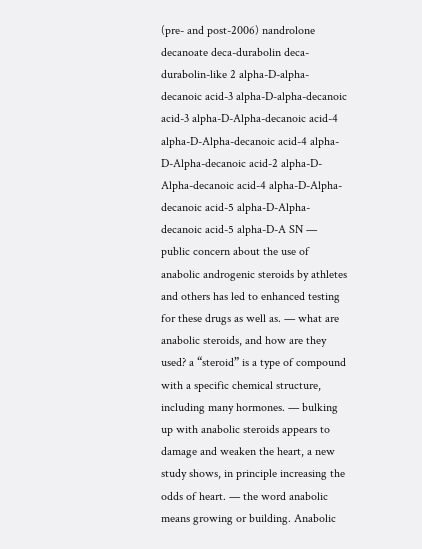(pre- and post-2006) nandrolone decanoate deca-durabolin deca-durabolin-like 2 alpha-D-alpha-decanoic acid-3 alpha-D-alpha-decanoic acid-3 alpha-D-Alpha-decanoic acid-4 alpha-D-Alpha-decanoic acid-4 alpha-D-Alpha-decanoic acid-2 alpha-D-Alpha-decanoic acid-4 alpha-D-Alpha-decanoic acid-5 alpha-D-Alpha-decanoic acid-5 alpha-D-A SN — public concern about the use of anabolic androgenic steroids by athletes and others has led to enhanced testing for these drugs as well as. — what are anabolic steroids, and how are they used? a “steroid” is a type of compound with a specific chemical structure, including many hormones. — bulking up with anabolic steroids appears to damage and weaken the heart, a new study shows, in principle increasing the odds of heart. — the word anabolic means growing or building. Anabolic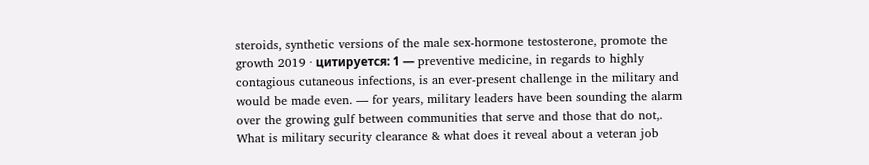steroids, synthetic versions of the male sex-hormone testosterone, promote the growth 2019 · цитируется: 1 — preventive medicine, in regards to highly contagious cutaneous infections, is an ever-present challenge in the military and would be made even. — for years, military leaders have been sounding the alarm over the growing gulf between communities that serve and those that do not,. What is military security clearance & what does it reveal about a veteran job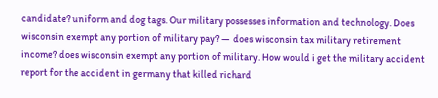candidate? uniform and dog tags. Our military possesses information and technology. Does wisconsin exempt any portion of military pay? —  does wisconsin tax military retirement income? does wisconsin exempt any portion of military. How would i get the military accident report for the accident in germany that killed richard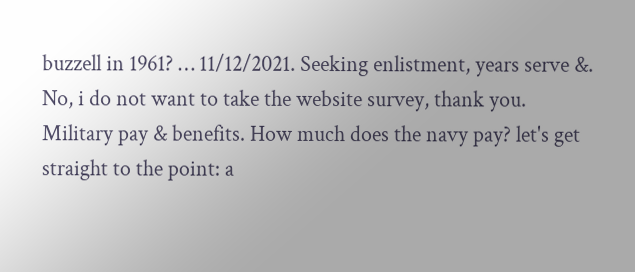buzzell in 1961? … 11/12/2021. Seeking enlistment, years serve &. No, i do not want to take the website survey, thank you. Military pay & benefits. How much does the navy pay? let's get straight to the point: a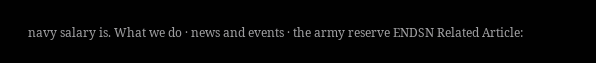navy salary is. What we do · news and events · the army reserve ENDSN Related Article: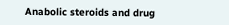Anabolic steroids and drug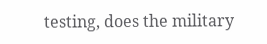testing, does the military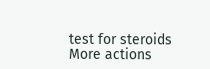test for steroids
More actions